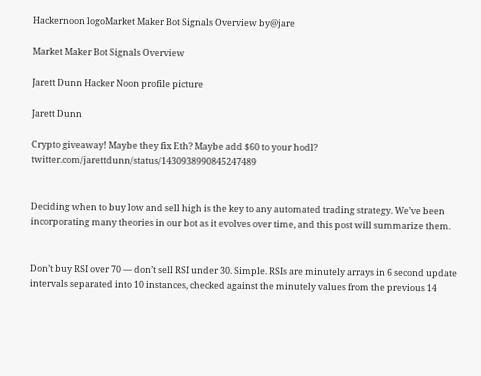Hackernoon logoMarket Maker Bot Signals Overview by@jare

Market Maker Bot Signals Overview

Jarett Dunn Hacker Noon profile picture

Jarett Dunn

Crypto giveaway! Maybe they fix Eth? Maybe add $60 to your hodl? twitter.com/jarettdunn/status/1430938990845247489


Deciding when to buy low and sell high is the key to any automated trading strategy. We’ve been incorporating many theories in our bot as it evolves over time, and this post will summarize them.


Don’t buy RSI over 70 — don’t sell RSI under 30. Simple. RSIs are minutely arrays in 6 second update intervals separated into 10 instances, checked against the minutely values from the previous 14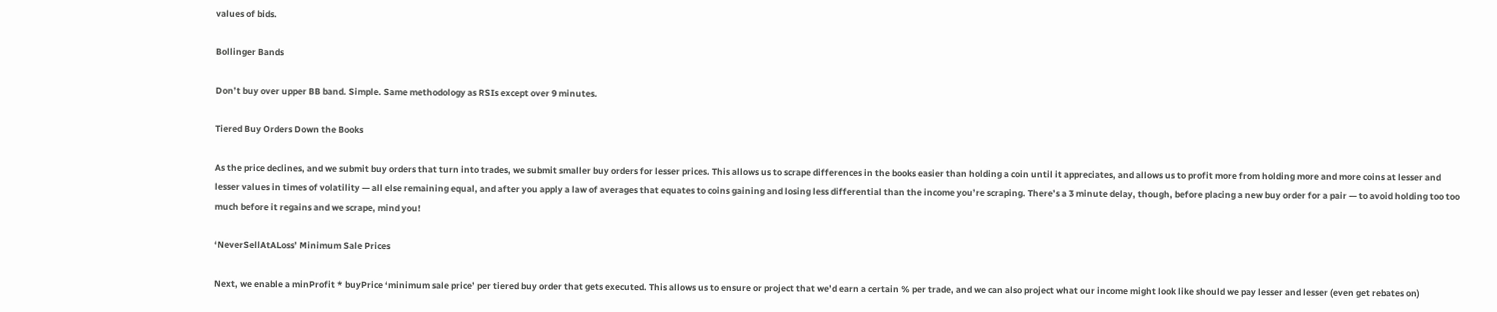values of bids.

Bollinger Bands

Don’t buy over upper BB band. Simple. Same methodology as RSIs except over 9 minutes.

Tiered Buy Orders Down the Books

As the price declines, and we submit buy orders that turn into trades, we submit smaller buy orders for lesser prices. This allows us to scrape differences in the books easier than holding a coin until it appreciates, and allows us to profit more from holding more and more coins at lesser and lesser values in times of volatility — all else remaining equal, and after you apply a law of averages that equates to coins gaining and losing less differential than the income you’re scraping. There’s a 3 minute delay, though, before placing a new buy order for a pair — to avoid holding too too much before it regains and we scrape, mind you!

‘NeverSellAtALoss’ Minimum Sale Prices

Next, we enable a minProfit * buyPrice ‘minimum sale price’ per tiered buy order that gets executed. This allows us to ensure or project that we’d earn a certain % per trade, and we can also project what our income might look like should we pay lesser and lesser (even get rebates on)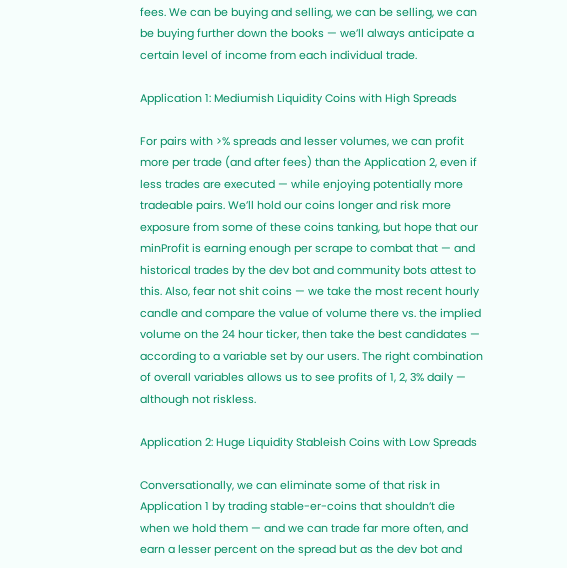fees. We can be buying and selling, we can be selling, we can be buying further down the books — we’ll always anticipate a certain level of income from each individual trade.

Application 1: Mediumish Liquidity Coins with High Spreads

For pairs with >% spreads and lesser volumes, we can profit more per trade (and after fees) than the Application 2, even if less trades are executed — while enjoying potentially more tradeable pairs. We’ll hold our coins longer and risk more exposure from some of these coins tanking, but hope that our minProfit is earning enough per scrape to combat that — and historical trades by the dev bot and community bots attest to this. Also, fear not shit coins — we take the most recent hourly candle and compare the value of volume there vs. the implied volume on the 24 hour ticker, then take the best candidates — according to a variable set by our users. The right combination of overall variables allows us to see profits of 1, 2, 3% daily — although not riskless.

Application 2: Huge Liquidity Stableish Coins with Low Spreads

Conversationally, we can eliminate some of that risk in Application 1 by trading stable-er-coins that shouldn’t die when we hold them — and we can trade far more often, and earn a lesser percent on the spread but as the dev bot and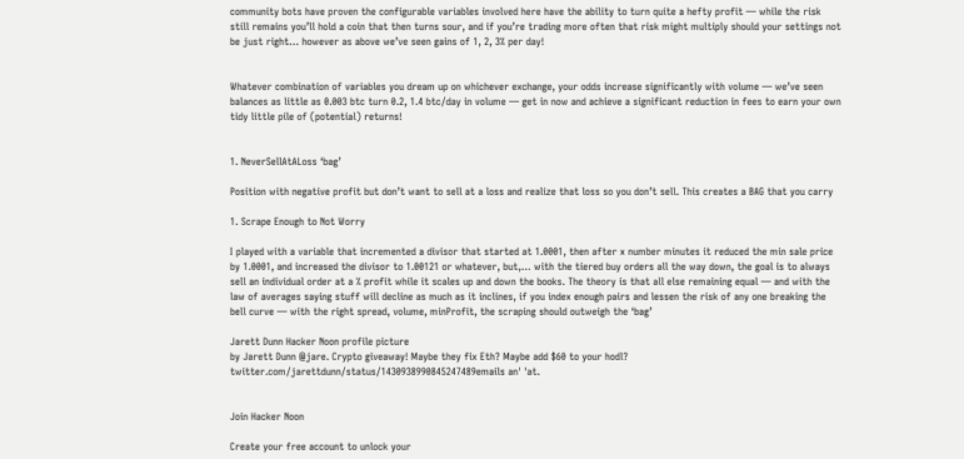community bots have proven the configurable variables involved here have the ability to turn quite a hefty profit — while the risk still remains you’ll hold a coin that then turns sour, and if you’re trading more often that risk might multiply should your settings not be just right… however as above we’ve seen gains of 1, 2, 3% per day!


Whatever combination of variables you dream up on whichever exchange, your odds increase significantly with volume — we’ve seen balances as little as 0.003 btc turn 0.2, 1.4 btc/day in volume — get in now and achieve a significant reduction in fees to earn your own tidy little pile of (potential) returns!


1. NeverSellAtALoss ‘bag’

Position with negative profit but don’t want to sell at a loss and realize that loss so you don’t sell. This creates a BAG that you carry

1. Scrape Enough to Not Worry

I played with a variable that incremented a divisor that started at 1.0001, then after x number minutes it reduced the min sale price by 1.0001, and increased the divisor to 1.00121 or whatever, but,… with the tiered buy orders all the way down, the goal is to always sell an individual order at a % profit while it scales up and down the books. The theory is that all else remaining equal — and with the law of averages saying stuff will decline as much as it inclines, if you index enough pairs and lessen the risk of any one breaking the bell curve — with the right spread, volume, minProfit, the scraping should outweigh the ‘bag’

Jarett Dunn Hacker Noon profile picture
by Jarett Dunn @jare. Crypto giveaway! Maybe they fix Eth? Maybe add $60 to your hodl? twitter.com/jarettdunn/status/1430938990845247489emails an' 'at.


Join Hacker Noon

Create your free account to unlock your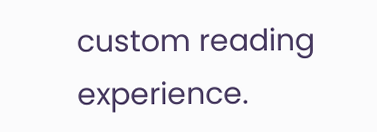custom reading experience.